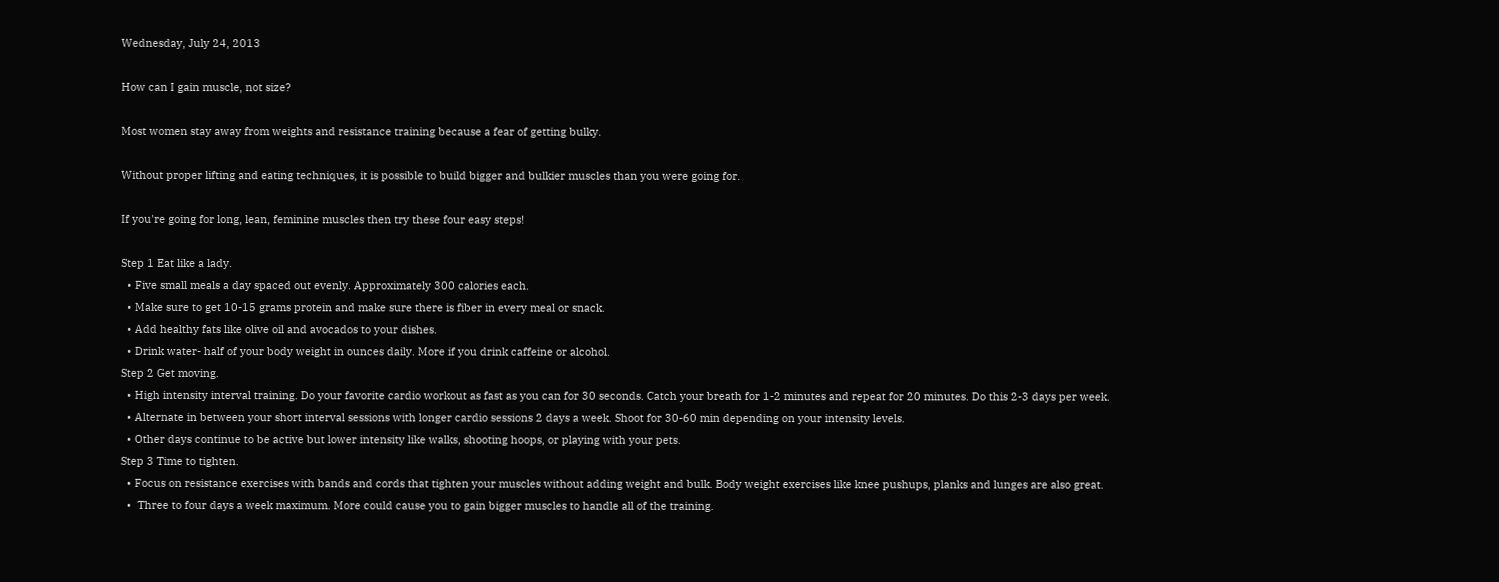Wednesday, July 24, 2013

How can I gain muscle, not size?

Most women stay away from weights and resistance training because a fear of getting bulky.

Without proper lifting and eating techniques, it is possible to build bigger and bulkier muscles than you were going for.

If you're going for long, lean, feminine muscles then try these four easy steps!

Step 1 Eat like a lady.
  • Five small meals a day spaced out evenly. Approximately 300 calories each.
  • Make sure to get 10-15 grams protein and make sure there is fiber in every meal or snack.
  • Add healthy fats like olive oil and avocados to your dishes.
  • Drink water- half of your body weight in ounces daily. More if you drink caffeine or alcohol.
Step 2 Get moving.
  • High intensity interval training. Do your favorite cardio workout as fast as you can for 30 seconds. Catch your breath for 1-2 minutes and repeat for 20 minutes. Do this 2-3 days per week.
  • Alternate in between your short interval sessions with longer cardio sessions 2 days a week. Shoot for 30-60 min depending on your intensity levels.
  • Other days continue to be active but lower intensity like walks, shooting hoops, or playing with your pets.
Step 3 Time to tighten.
  • Focus on resistance exercises with bands and cords that tighten your muscles without adding weight and bulk. Body weight exercises like knee pushups, planks and lunges are also great.
  •  Three to four days a week maximum. More could cause you to gain bigger muscles to handle all of the training.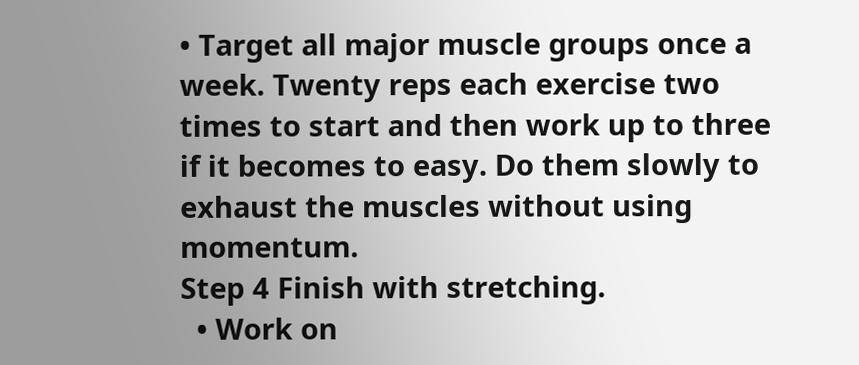• Target all major muscle groups once a week. Twenty reps each exercise two times to start and then work up to three if it becomes to easy. Do them slowly to exhaust the muscles without using momentum.
Step 4 Finish with stretching.
  • Work on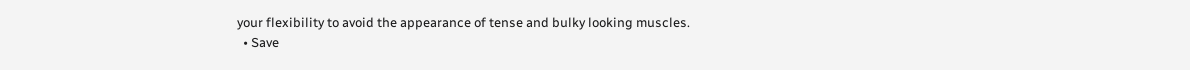your flexibility to avoid the appearance of tense and bulky looking muscles.
  • Save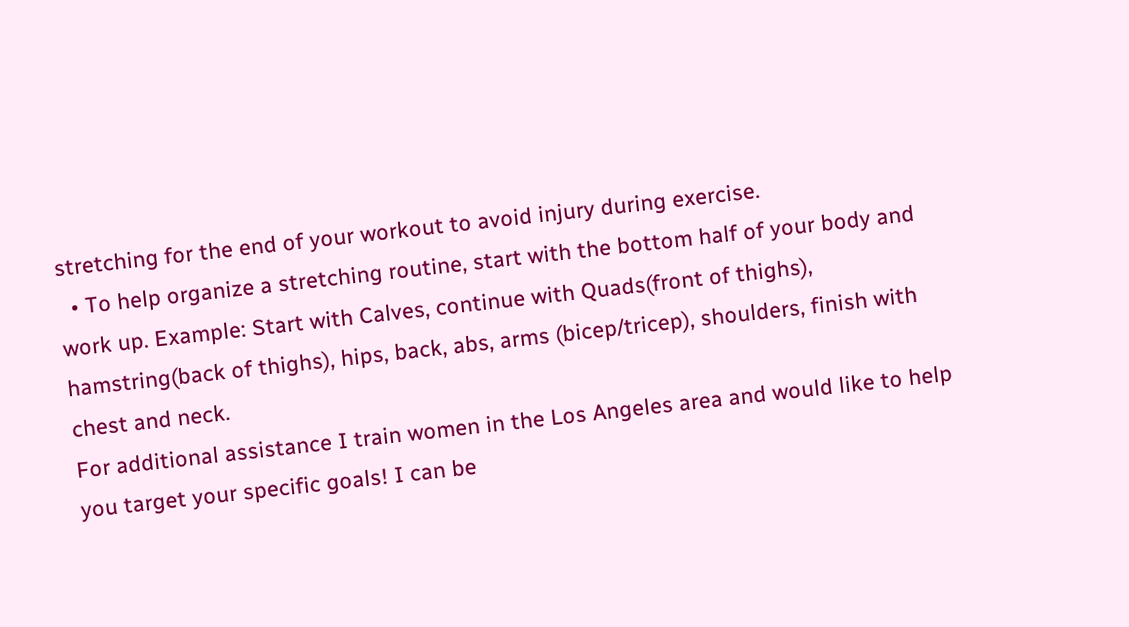stretching for the end of your workout to avoid injury during exercise.
  • To help organize a stretching routine, start with the bottom half of your body and work up. Example: Start with Calves, continue with Quads(front of thighs), hamstring(back of thighs), hips, back, abs, arms (bicep/tricep), shoulders, finish with chest and neck.
For additional assistance I train women in the Los Angeles area and would like to help you target your specific goals! I can be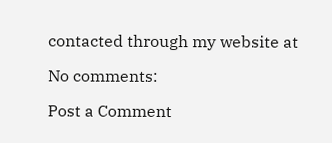contacted through my website at

No comments:

Post a Comment